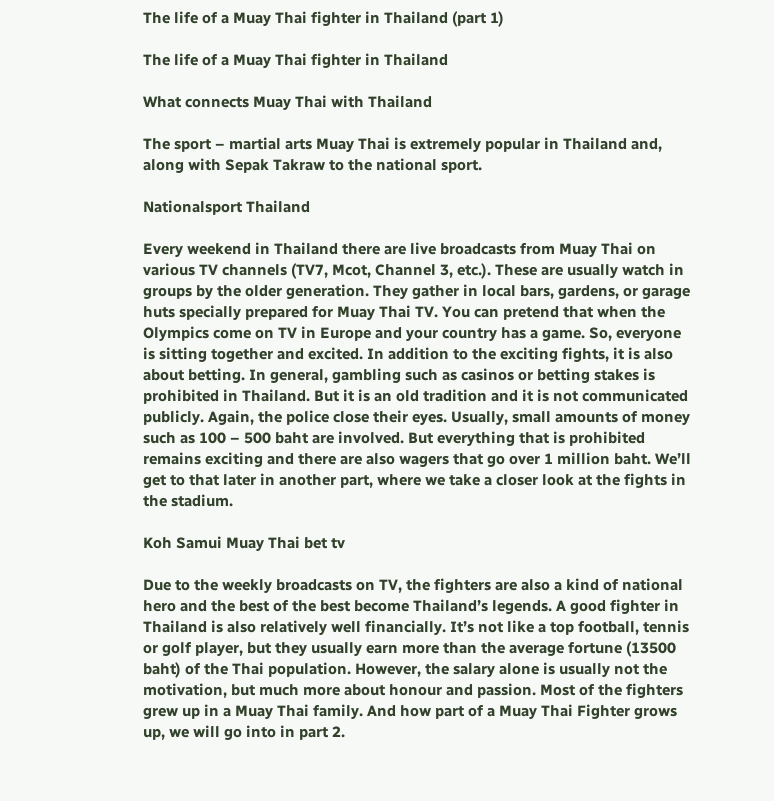The life of a Muay Thai fighter in Thailand (part 1)

The life of a Muay Thai fighter in Thailand

What connects Muay Thai with Thailand

The sport – martial arts Muay Thai is extremely popular in Thailand and, along with Sepak Takraw to the national sport.

Nationalsport Thailand

Every weekend in Thailand there are live broadcasts from Muay Thai on various TV channels (TV7, Mcot, Channel 3, etc.). These are usually watch in groups by the older generation. They gather in local bars, gardens, or garage huts specially prepared for Muay Thai TV. You can pretend that when the Olympics come on TV in Europe and your country has a game. So, everyone is sitting together and excited. In addition to the exciting fights, it is also about betting. In general, gambling such as casinos or betting stakes is prohibited in Thailand. But it is an old tradition and it is not communicated publicly. Again, the police close their eyes. Usually, small amounts of money such as 100 – 500 baht are involved. But everything that is prohibited remains exciting and there are also wagers that go over 1 million baht. We’ll get to that later in another part, where we take a closer look at the fights in the stadium.

Koh Samui Muay Thai bet tv

Due to the weekly broadcasts on TV, the fighters are also a kind of national hero and the best of the best become Thailand’s legends. A good fighter in Thailand is also relatively well financially. It’s not like a top football, tennis or golf player, but they usually earn more than the average fortune (13500 baht) of the Thai population. However, the salary alone is usually not the motivation, but much more about honour and passion. Most of the fighters grew up in a Muay Thai family. And how part of a Muay Thai Fighter grows up, we will go into in part 2.